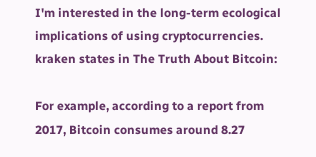I'm interested in the long-term ecological implications of using cryptocurrencies. kraken states in The Truth About Bitcoin:

For example, according to a report from 2017, Bitcoin consumes around 8.27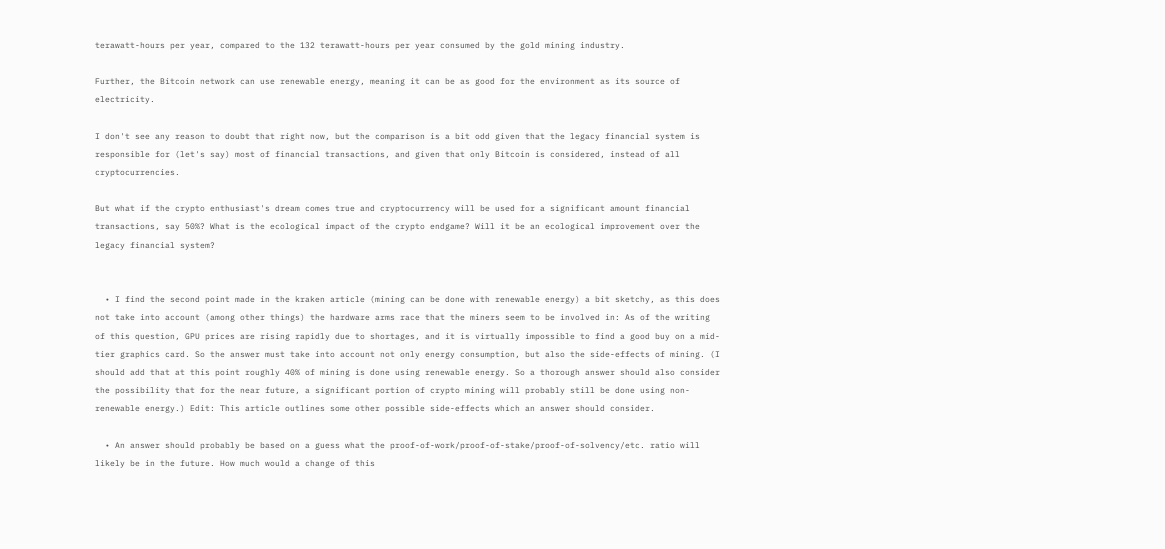terawatt-hours per year, compared to the 132 terawatt-hours per year consumed by the gold mining industry.

Further, the Bitcoin network can use renewable energy, meaning it can be as good for the environment as its source of electricity.

I don't see any reason to doubt that right now, but the comparison is a bit odd given that the legacy financial system is responsible for (let's say) most of financial transactions, and given that only Bitcoin is considered, instead of all cryptocurrencies.

But what if the crypto enthusiast's dream comes true and cryptocurrency will be used for a significant amount financial transactions, say 50%? What is the ecological impact of the crypto endgame? Will it be an ecological improvement over the legacy financial system?


  • I find the second point made in the kraken article (mining can be done with renewable energy) a bit sketchy, as this does not take into account (among other things) the hardware arms race that the miners seem to be involved in: As of the writing of this question, GPU prices are rising rapidly due to shortages, and it is virtually impossible to find a good buy on a mid-tier graphics card. So the answer must take into account not only energy consumption, but also the side-effects of mining. (I should add that at this point roughly 40% of mining is done using renewable energy. So a thorough answer should also consider the possibility that for the near future, a significant portion of crypto mining will probably still be done using non-renewable energy.) Edit: This article outlines some other possible side-effects which an answer should consider.

  • An answer should probably be based on a guess what the proof-of-work/proof-of-stake/proof-of-solvency/etc. ratio will likely be in the future. How much would a change of this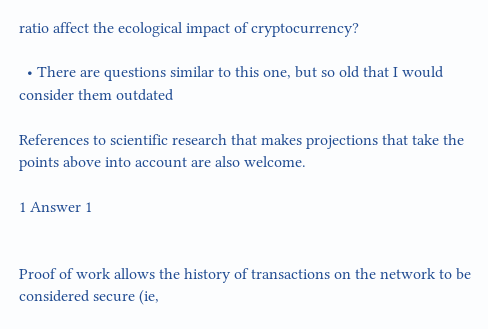ratio affect the ecological impact of cryptocurrency?

  • There are questions similar to this one, but so old that I would consider them outdated

References to scientific research that makes projections that take the points above into account are also welcome.

1 Answer 1


Proof of work allows the history of transactions on the network to be considered secure (ie,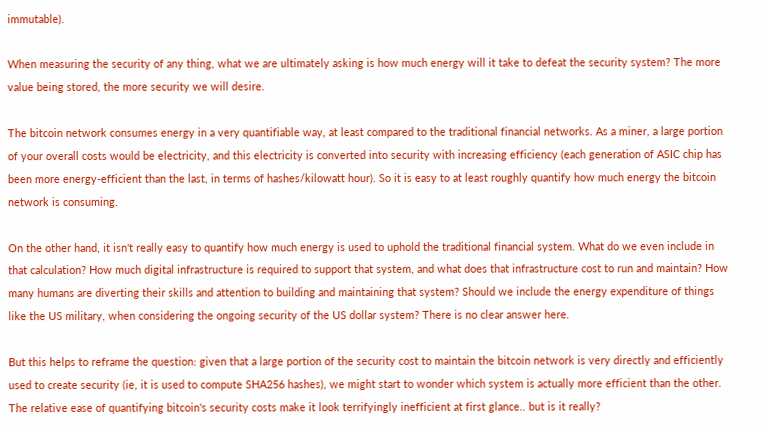immutable).

When measuring the security of any thing, what we are ultimately asking is how much energy will it take to defeat the security system? The more value being stored, the more security we will desire.

The bitcoin network consumes energy in a very quantifiable way, at least compared to the traditional financial networks. As a miner, a large portion of your overall costs would be electricity, and this electricity is converted into security with increasing efficiency (each generation of ASIC chip has been more energy-efficient than the last, in terms of hashes/kilowatt hour). So it is easy to at least roughly quantify how much energy the bitcoin network is consuming.

On the other hand, it isn't really easy to quantify how much energy is used to uphold the traditional financial system. What do we even include in that calculation? How much digital infrastructure is required to support that system, and what does that infrastructure cost to run and maintain? How many humans are diverting their skills and attention to building and maintaining that system? Should we include the energy expenditure of things like the US military, when considering the ongoing security of the US dollar system? There is no clear answer here.

But this helps to reframe the question: given that a large portion of the security cost to maintain the bitcoin network is very directly and efficiently used to create security (ie, it is used to compute SHA256 hashes), we might start to wonder which system is actually more efficient than the other. The relative ease of quantifying bitcoin's security costs make it look terrifyingly inefficient at first glance.. but is it really?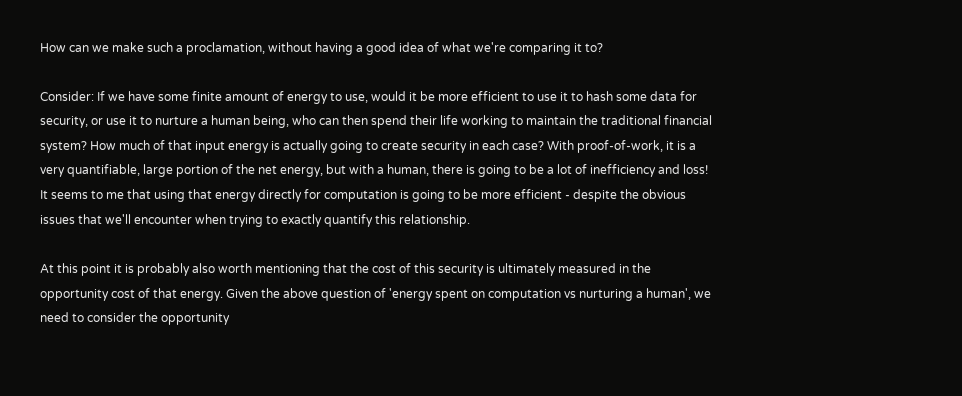How can we make such a proclamation, without having a good idea of what we're comparing it to?

Consider: If we have some finite amount of energy to use, would it be more efficient to use it to hash some data for security, or use it to nurture a human being, who can then spend their life working to maintain the traditional financial system? How much of that input energy is actually going to create security in each case? With proof-of-work, it is a very quantifiable, large portion of the net energy, but with a human, there is going to be a lot of inefficiency and loss! It seems to me that using that energy directly for computation is going to be more efficient - despite the obvious issues that we'll encounter when trying to exactly quantify this relationship.

At this point it is probably also worth mentioning that the cost of this security is ultimately measured in the opportunity cost of that energy. Given the above question of 'energy spent on computation vs nurturing a human', we need to consider the opportunity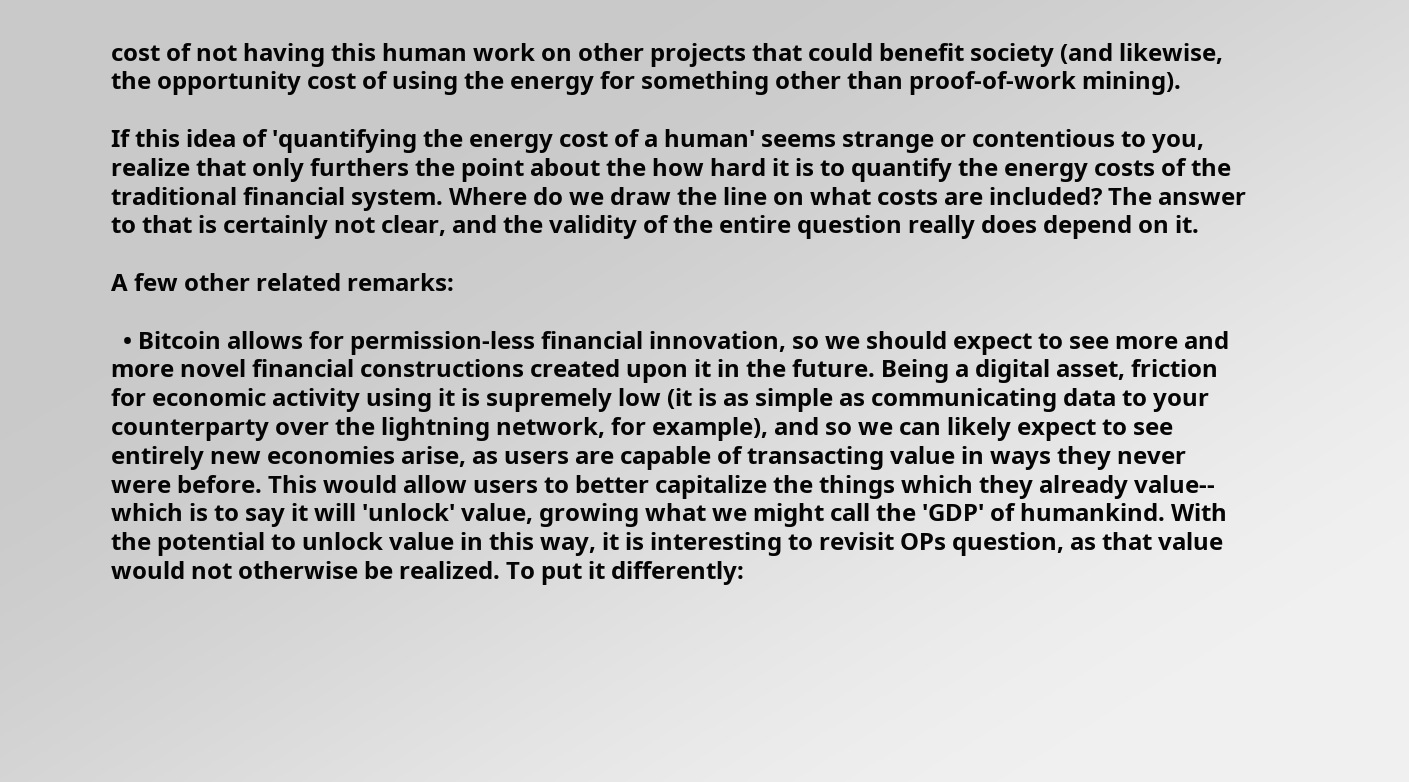cost of not having this human work on other projects that could benefit society (and likewise, the opportunity cost of using the energy for something other than proof-of-work mining).

If this idea of 'quantifying the energy cost of a human' seems strange or contentious to you, realize that only furthers the point about the how hard it is to quantify the energy costs of the traditional financial system. Where do we draw the line on what costs are included? The answer to that is certainly not clear, and the validity of the entire question really does depend on it.

A few other related remarks:

  • Bitcoin allows for permission-less financial innovation, so we should expect to see more and more novel financial constructions created upon it in the future. Being a digital asset, friction for economic activity using it is supremely low (it is as simple as communicating data to your counterparty over the lightning network, for example), and so we can likely expect to see entirely new economies arise, as users are capable of transacting value in ways they never were before. This would allow users to better capitalize the things which they already value-- which is to say it will 'unlock' value, growing what we might call the 'GDP' of humankind. With the potential to unlock value in this way, it is interesting to revisit OPs question, as that value would not otherwise be realized. To put it differently: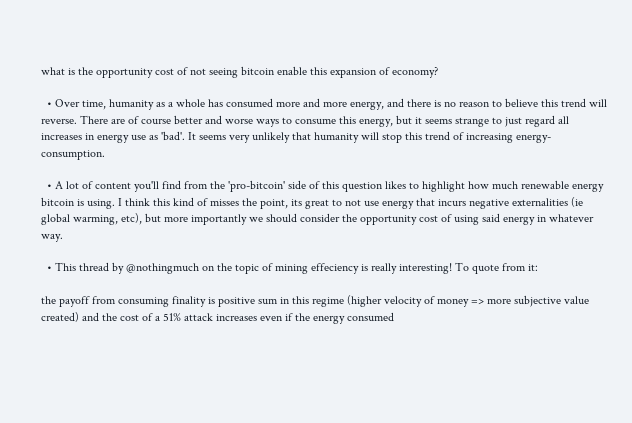what is the opportunity cost of not seeing bitcoin enable this expansion of economy?

  • Over time, humanity as a whole has consumed more and more energy, and there is no reason to believe this trend will reverse. There are of course better and worse ways to consume this energy, but it seems strange to just regard all increases in energy use as 'bad'. It seems very unlikely that humanity will stop this trend of increasing energy-consumption.

  • A lot of content you'll find from the 'pro-bitcoin' side of this question likes to highlight how much renewable energy bitcoin is using. I think this kind of misses the point, its great to not use energy that incurs negative externalities (ie global warming, etc), but more importantly we should consider the opportunity cost of using said energy in whatever way.

  • This thread by @nothingmuch on the topic of mining effeciency is really interesting! To quote from it:

the payoff from consuming finality is positive sum in this regime (higher velocity of money => more subjective value created) and the cost of a 51% attack increases even if the energy consumed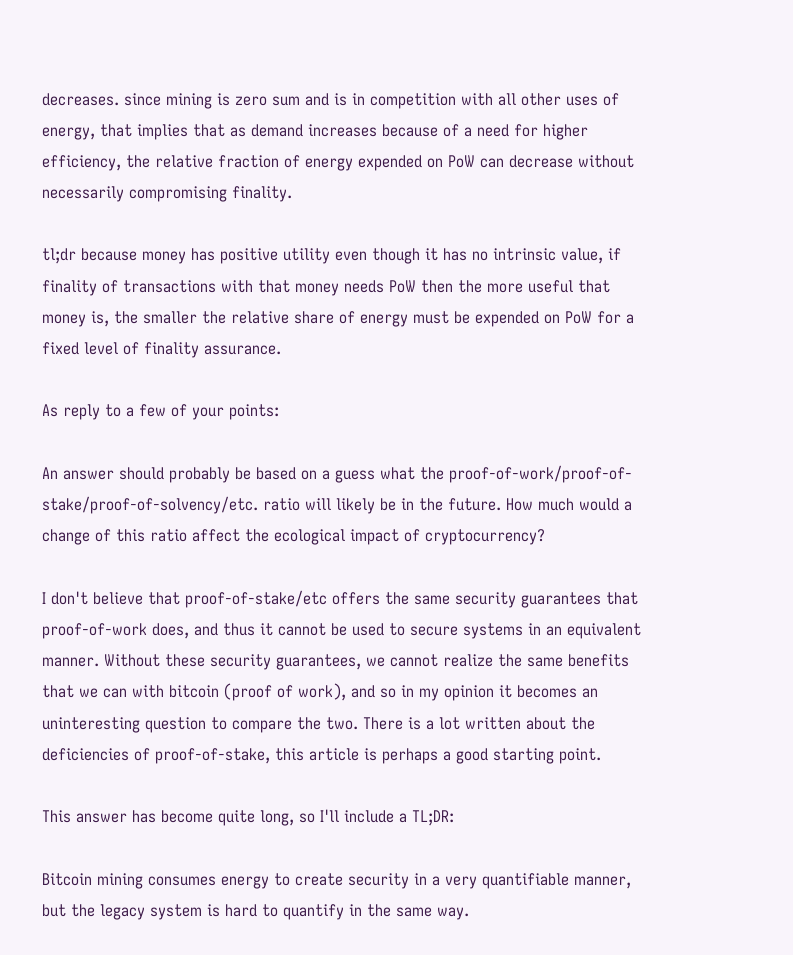decreases. since mining is zero sum and is in competition with all other uses of energy, that implies that as demand increases because of a need for higher efficiency, the relative fraction of energy expended on PoW can decrease without necessarily compromising finality.

tl;dr because money has positive utility even though it has no intrinsic value, if finality of transactions with that money needs PoW then the more useful that money is, the smaller the relative share of energy must be expended on PoW for a fixed level of finality assurance.

As reply to a few of your points:

An answer should probably be based on a guess what the proof-of-work/proof-of-stake/proof-of-solvency/etc. ratio will likely be in the future. How much would a change of this ratio affect the ecological impact of cryptocurrency?

I don't believe that proof-of-stake/etc offers the same security guarantees that proof-of-work does, and thus it cannot be used to secure systems in an equivalent manner. Without these security guarantees, we cannot realize the same benefits that we can with bitcoin (proof of work), and so in my opinion it becomes an uninteresting question to compare the two. There is a lot written about the deficiencies of proof-of-stake, this article is perhaps a good starting point.

This answer has become quite long, so I'll include a TL;DR:

Bitcoin mining consumes energy to create security in a very quantifiable manner, but the legacy system is hard to quantify in the same way.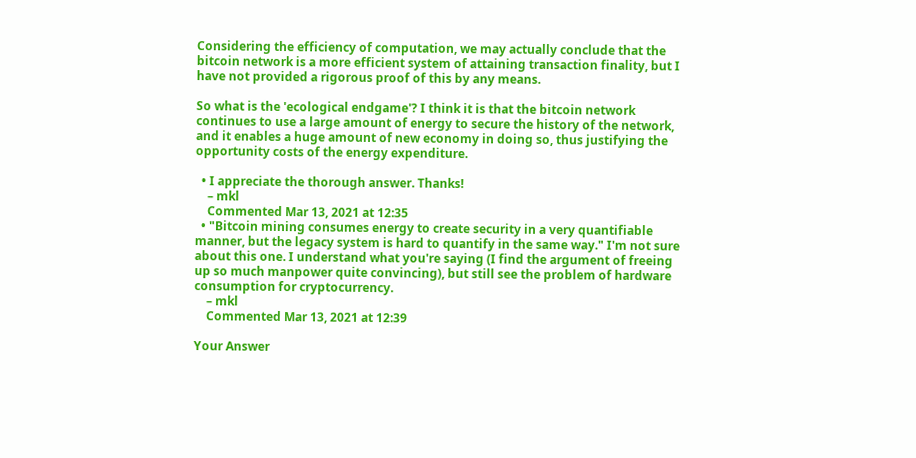Considering the efficiency of computation, we may actually conclude that the bitcoin network is a more efficient system of attaining transaction finality, but I have not provided a rigorous proof of this by any means.

So what is the 'ecological endgame'? I think it is that the bitcoin network continues to use a large amount of energy to secure the history of the network, and it enables a huge amount of new economy in doing so, thus justifying the opportunity costs of the energy expenditure.

  • I appreciate the thorough answer. Thanks!
    – mkl
    Commented Mar 13, 2021 at 12:35
  • "Bitcoin mining consumes energy to create security in a very quantifiable manner, but the legacy system is hard to quantify in the same way." I'm not sure about this one. I understand what you're saying (I find the argument of freeing up so much manpower quite convincing), but still see the problem of hardware consumption for cryptocurrency.
    – mkl
    Commented Mar 13, 2021 at 12:39

Your Answer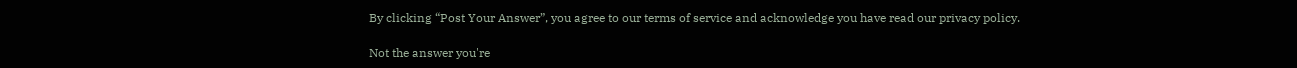By clicking “Post Your Answer”, you agree to our terms of service and acknowledge you have read our privacy policy.

Not the answer you're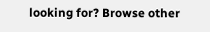looking for? Browse other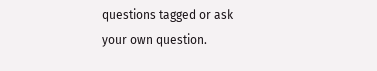questions tagged or ask your own question.